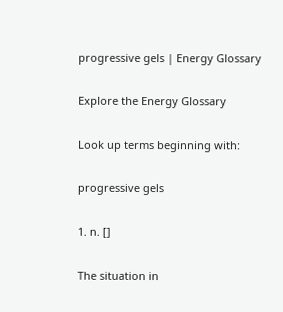progressive gels | Energy Glossary

Explore the Energy Glossary

Look up terms beginning with:

progressive gels

1. n. []

The situation in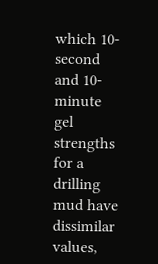which 10-second and 10-minute gel strengths for a drilling mud have dissimilar values,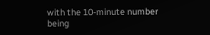with the 10-minute number being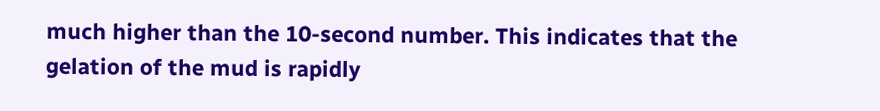much higher than the 10-second number. This indicates that the gelation of the mud is rapidly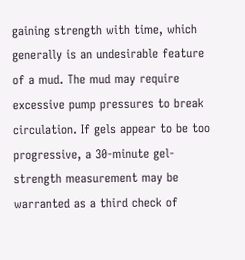gaining strength with time, which generally is an undesirable feature of a mud. The mud may require excessive pump pressures to break circulation. If gels appear to be too progressive, a 30-minute gel-strength measurement may be warranted as a third check of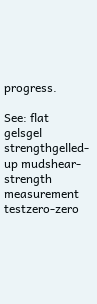progress.

See: flat gelsgel strengthgelled-up mudshear-strength measurement testzero-zero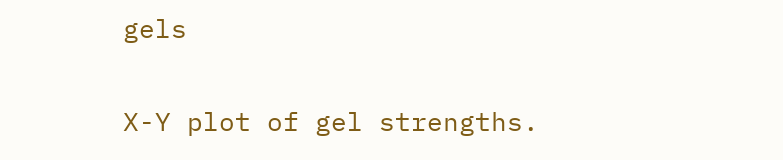gels

X-Y plot of gel strengths.